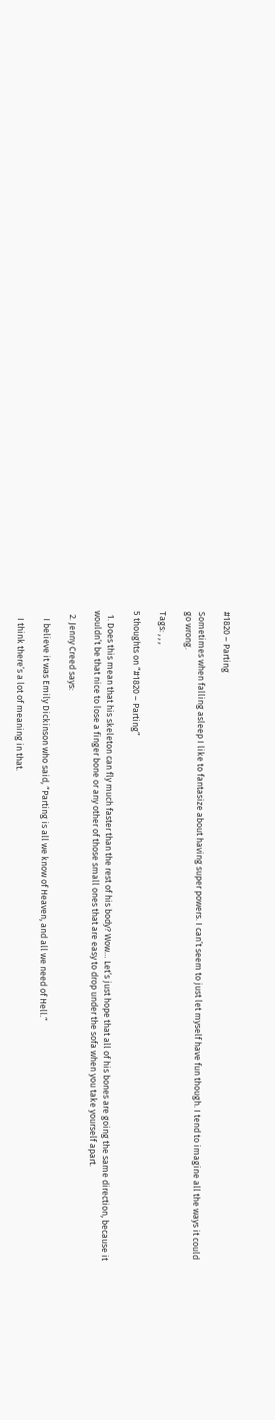#1820 – Parting

Sometimes when falling asleep I like to fantasize about having super powers. I can’t seem to just let myself have fun though. I tend to imagine all the ways it could go wrong.

Tags: , , ,

5 thoughts on “#1820 – Parting”

  1. Does this mean that his skeleton can fly much faster than the rest of his body? Wow… Let’s just hope that all of his bones are going the same direction, because it wouldn’t be that nice to lose a finger bone or any other of those small ones that are easy to drop under the sofa when you take yourself apart.

  2. Jenny Creed says:

    I believe it was Emily Dickinson who said, “Parting is all we know of Heaven, and all we need of Hell.”

    I think there’s a lot of meaning in that.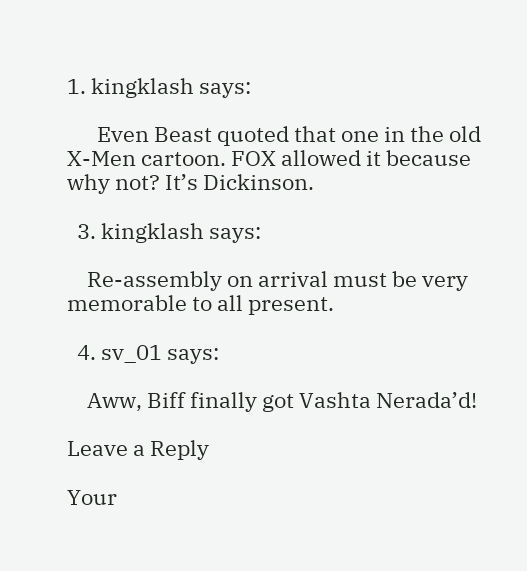1. kingklash says:

      Even Beast quoted that one in the old X-Men cartoon. FOX allowed it because why not? It’s Dickinson.

  3. kingklash says:

    Re-assembly on arrival must be very memorable to all present.

  4. sv_01 says:

    Aww, Biff finally got Vashta Nerada’d!

Leave a Reply

Your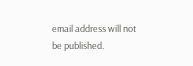email address will not be published.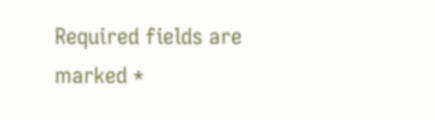Required fields are marked *